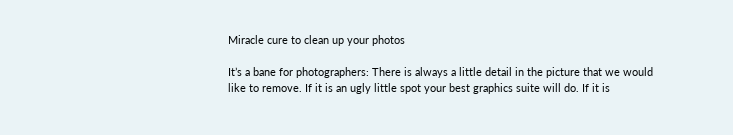Miracle cure to clean up your photos

It’s a bane for photographers: There is always a little detail in the picture that we would like to remove. If it is an ugly little spot your best graphics suite will do. If it is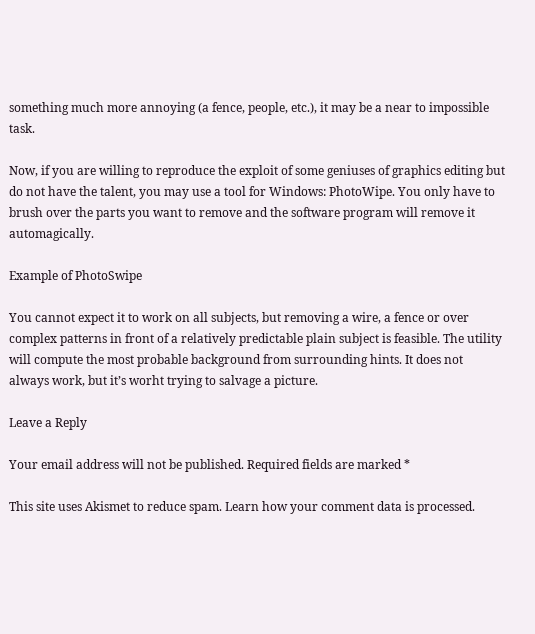something much more annoying (a fence, people, etc.), it may be a near to impossible task.

Now, if you are willing to reproduce the exploit of some geniuses of graphics editing but do not have the talent, you may use a tool for Windows: PhotoWipe. You only have to brush over the parts you want to remove and the software program will remove it automagically.

Example of PhotoSwipe

You cannot expect it to work on all subjects, but removing a wire, a fence or over complex patterns in front of a relatively predictable plain subject is feasible. The utility will compute the most probable background from surrounding hints. It does not always work, but it’s worht trying to salvage a picture.

Leave a Reply

Your email address will not be published. Required fields are marked *

This site uses Akismet to reduce spam. Learn how your comment data is processed.